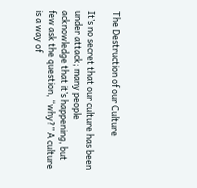The Destruction of our Culture

It’s no secret that our culture has been under attack; many people acknowledge that it’s happening, but few ask the question, “why?” A culture is a way of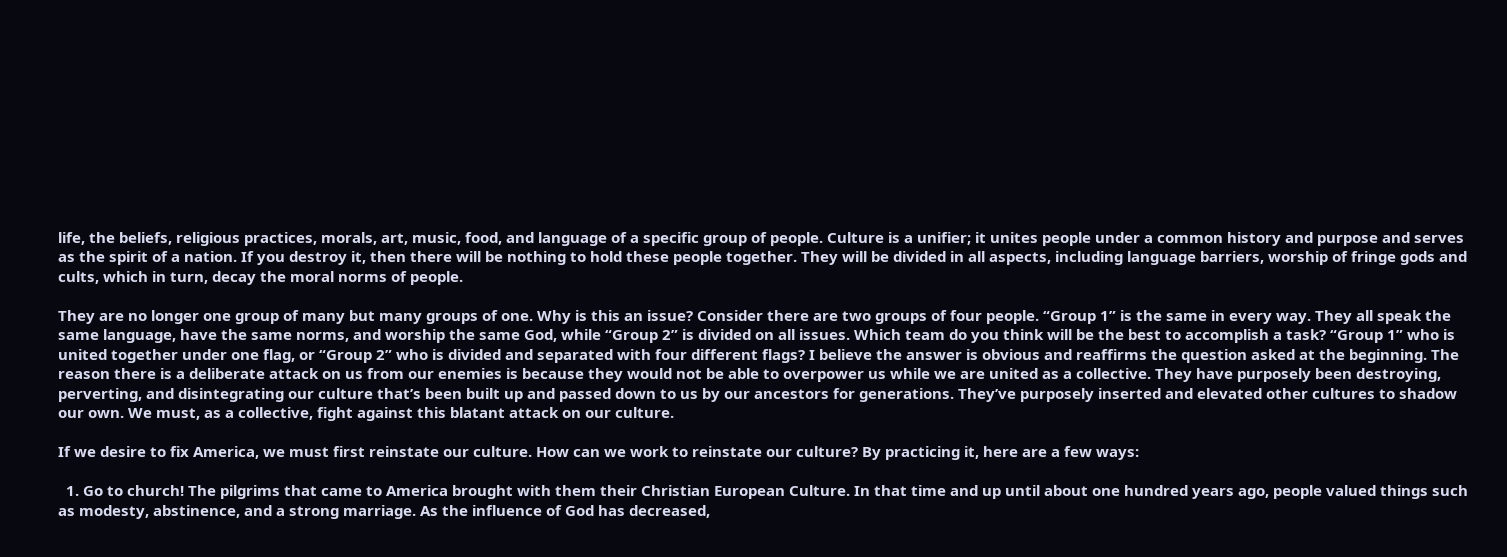life, the beliefs, religious practices, morals, art, music, food, and language of a specific group of people. Culture is a unifier; it unites people under a common history and purpose and serves as the spirit of a nation. If you destroy it, then there will be nothing to hold these people together. They will be divided in all aspects, including language barriers, worship of fringe gods and cults, which in turn, decay the moral norms of people.

They are no longer one group of many but many groups of one. Why is this an issue? Consider there are two groups of four people. “Group 1” is the same in every way. They all speak the same language, have the same norms, and worship the same God, while “Group 2” is divided on all issues. Which team do you think will be the best to accomplish a task? “Group 1” who is united together under one flag, or “Group 2” who is divided and separated with four different flags? I believe the answer is obvious and reaffirms the question asked at the beginning. The reason there is a deliberate attack on us from our enemies is because they would not be able to overpower us while we are united as a collective. They have purposely been destroying, perverting, and disintegrating our culture that’s been built up and passed down to us by our ancestors for generations. They’ve purposely inserted and elevated other cultures to shadow our own. We must, as a collective, fight against this blatant attack on our culture.

If we desire to fix America, we must first reinstate our culture. How can we work to reinstate our culture? By practicing it, here are a few ways:

  1. Go to church! The pilgrims that came to America brought with them their Christian European Culture. In that time and up until about one hundred years ago, people valued things such as modesty, abstinence, and a strong marriage. As the influence of God has decreased,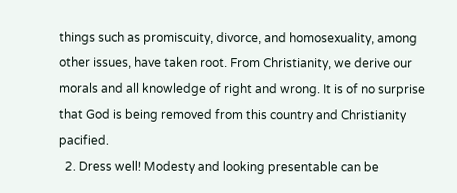things such as promiscuity, divorce, and homosexuality, among other issues, have taken root. From Christianity, we derive our morals and all knowledge of right and wrong. It is of no surprise that God is being removed from this country and Christianity pacified.
  2. Dress well! Modesty and looking presentable can be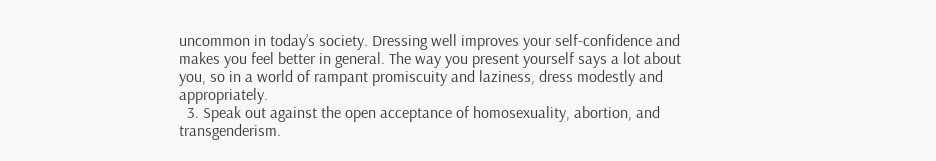uncommon in today’s society. Dressing well improves your self-confidence and makes you feel better in general. The way you present yourself says a lot about you, so in a world of rampant promiscuity and laziness, dress modestly and appropriately.
  3. Speak out against the open acceptance of homosexuality, abortion, and transgenderism.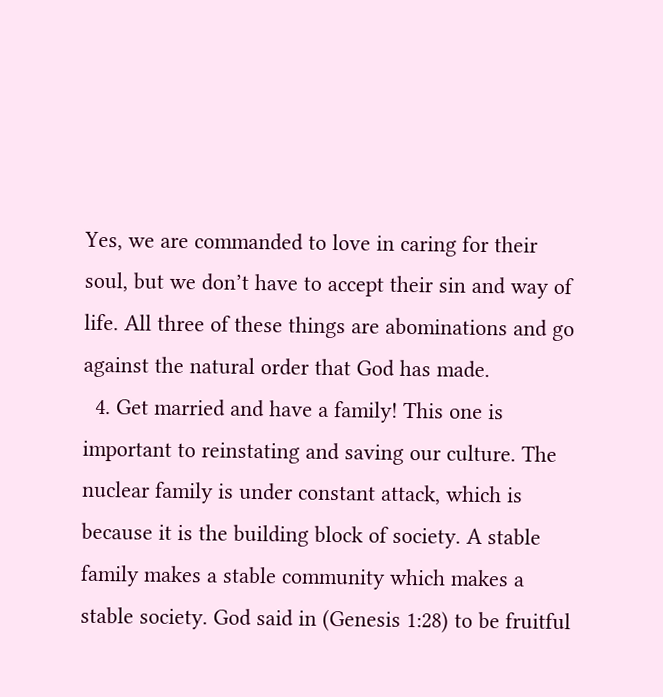Yes, we are commanded to love in caring for their soul, but we don’t have to accept their sin and way of life. All three of these things are abominations and go against the natural order that God has made.
  4. Get married and have a family! This one is important to reinstating and saving our culture. The nuclear family is under constant attack, which is because it is the building block of society. A stable family makes a stable community which makes a stable society. God said in (Genesis 1:28) to be fruitful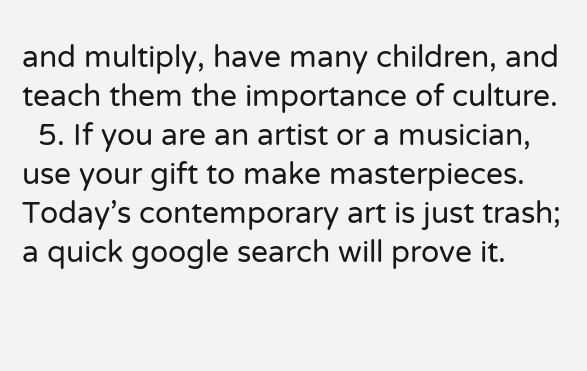and multiply, have many children, and teach them the importance of culture.
  5. If you are an artist or a musician, use your gift to make masterpieces. Today’s contemporary art is just trash; a quick google search will prove it.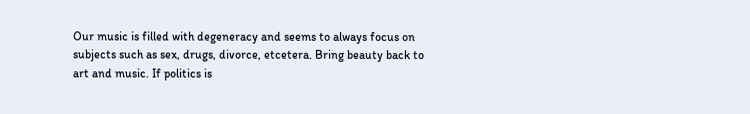Our music is filled with degeneracy and seems to always focus on subjects such as sex, drugs, divorce, etcetera. Bring beauty back to art and music. If politics is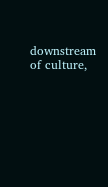downstream of culture,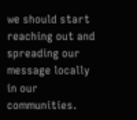we should start reaching out and spreading our message locally in our communities.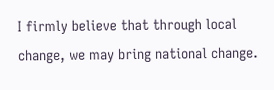I firmly believe that through local change, we may bring national change.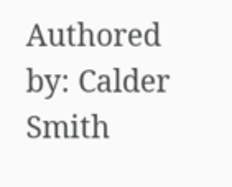Authored by: Calder Smith